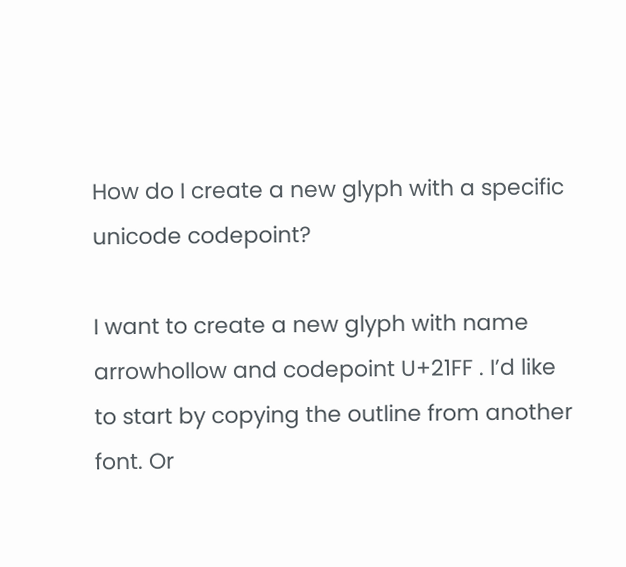How do I create a new glyph with a specific unicode codepoint?

I want to create a new glyph with name arrowhollow and codepoint U+21FF . I’d like to start by copying the outline from another font. Or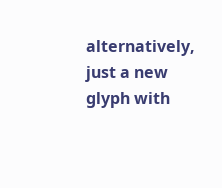alternatively, just a new glyph with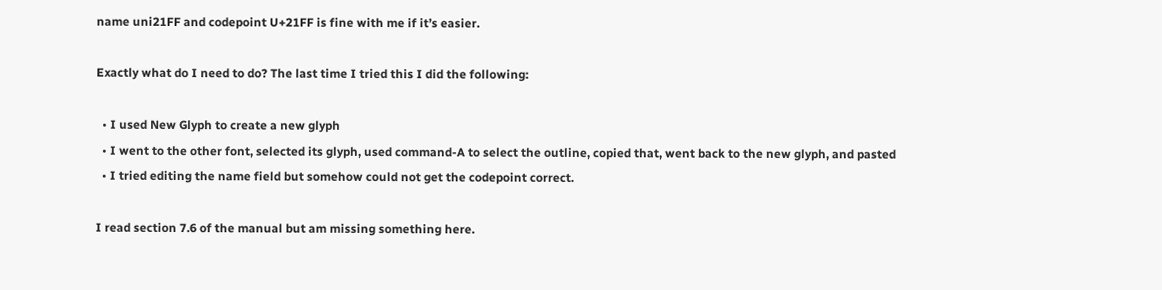name uni21FF and codepoint U+21FF is fine with me if it’s easier.

Exactly what do I need to do? The last time I tried this I did the following:

  • I used New Glyph to create a new glyph
  • I went to the other font, selected its glyph, used command-A to select the outline, copied that, went back to the new glyph, and pasted
  • I tried editing the name field but somehow could not get the codepoint correct.

I read section 7.6 of the manual but am missing something here.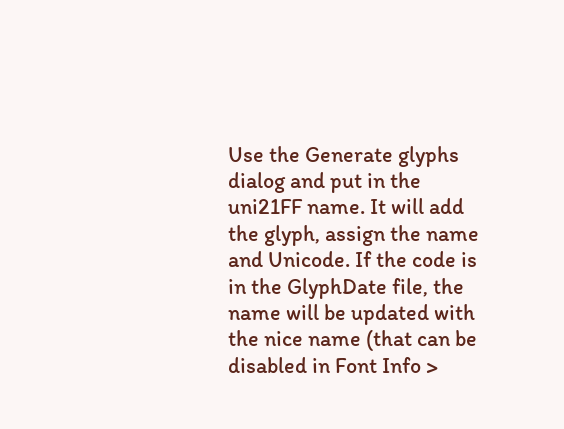Use the Generate glyphs dialog and put in the uni21FF name. It will add the glyph, assign the name and Unicode. If the code is in the GlyphDate file, the name will be updated with the nice name (that can be disabled in Font Info >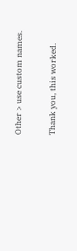Other > use custom names.

Thank you, this worked.